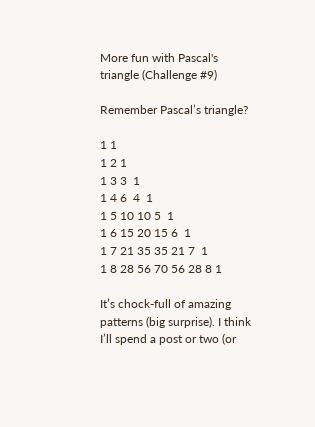More fun with Pascal's triangle (Challenge #9)

Remember Pascal’s triangle?

1 1
1 2 1
1 3 3  1
1 4 6  4  1
1 5 10 10 5  1
1 6 15 20 15 6  1
1 7 21 35 35 21 7  1
1 8 28 56 70 56 28 8 1

It’s chock-full of amazing patterns (big surprise). I think I’ll spend a post or two (or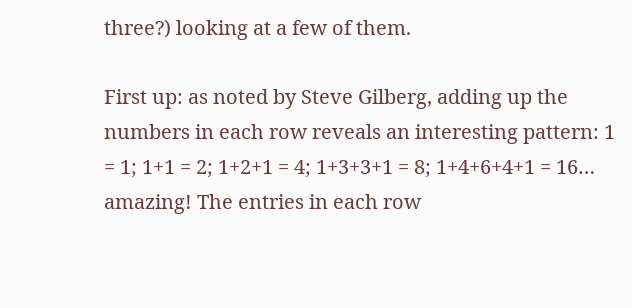three?) looking at a few of them.

First up: as noted by Steve Gilberg, adding up the numbers in each row reveals an interesting pattern: 1 = 1; 1+1 = 2; 1+2+1 = 4; 1+3+3+1 = 8; 1+4+6+4+1 = 16… amazing! The entries in each row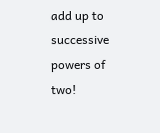add up to successive powers of two!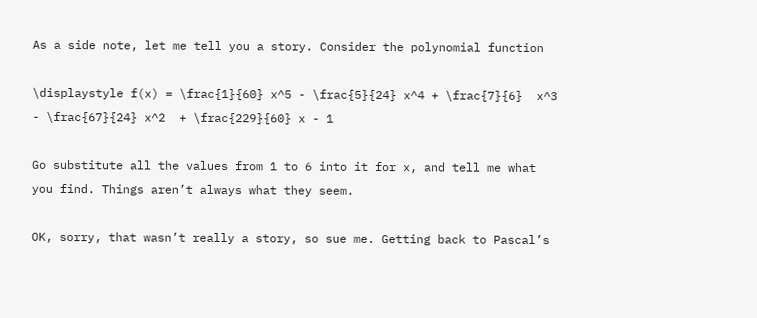As a side note, let me tell you a story. Consider the polynomial function

\displaystyle f(x) = \frac{1}{60} x^5 - \frac{5}{24} x^4 + \frac{7}{6}  x^3 - \frac{67}{24} x^2  + \frac{229}{60} x - 1

Go substitute all the values from 1 to 6 into it for x, and tell me what you find. Things aren’t always what they seem.

OK, sorry, that wasn’t really a story, so sue me. Getting back to Pascal’s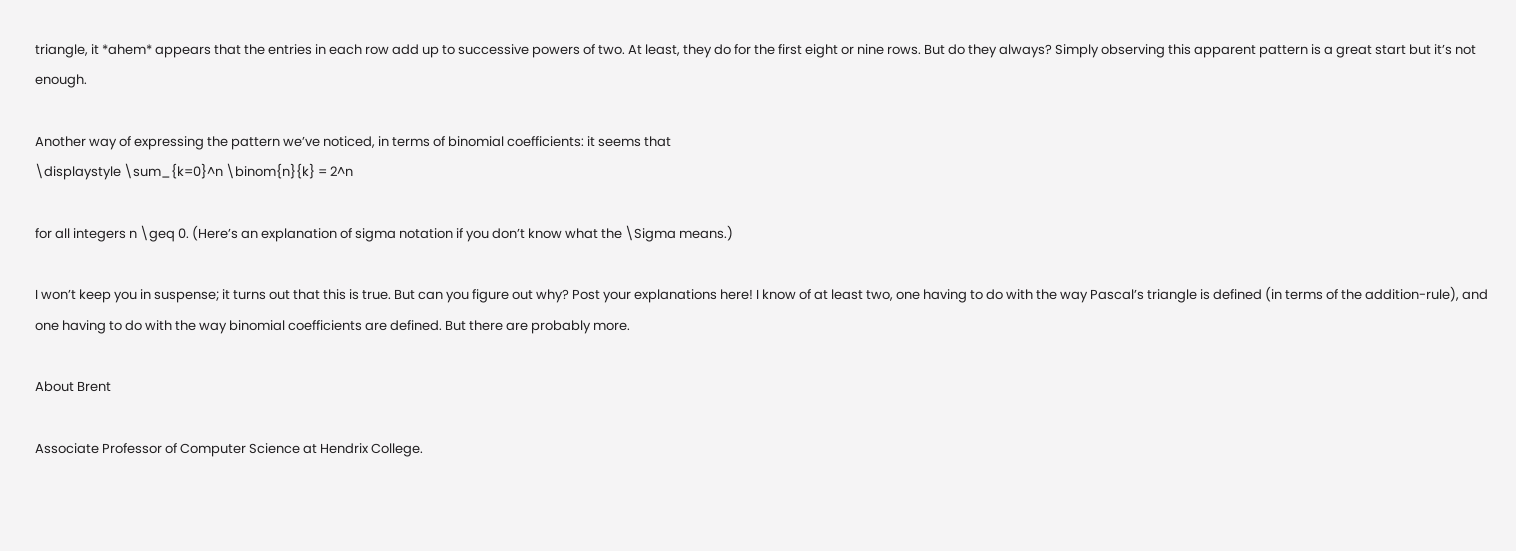triangle, it *ahem* appears that the entries in each row add up to successive powers of two. At least, they do for the first eight or nine rows. But do they always? Simply observing this apparent pattern is a great start but it’s not enough.

Another way of expressing the pattern we’ve noticed, in terms of binomial coefficients: it seems that
\displaystyle \sum_{k=0}^n \binom{n}{k} = 2^n

for all integers n \geq 0. (Here’s an explanation of sigma notation if you don’t know what the \Sigma means.)

I won’t keep you in suspense; it turns out that this is true. But can you figure out why? Post your explanations here! I know of at least two, one having to do with the way Pascal’s triangle is defined (in terms of the addition-rule), and one having to do with the way binomial coefficients are defined. But there are probably more.

About Brent

Associate Professor of Computer Science at Hendrix College.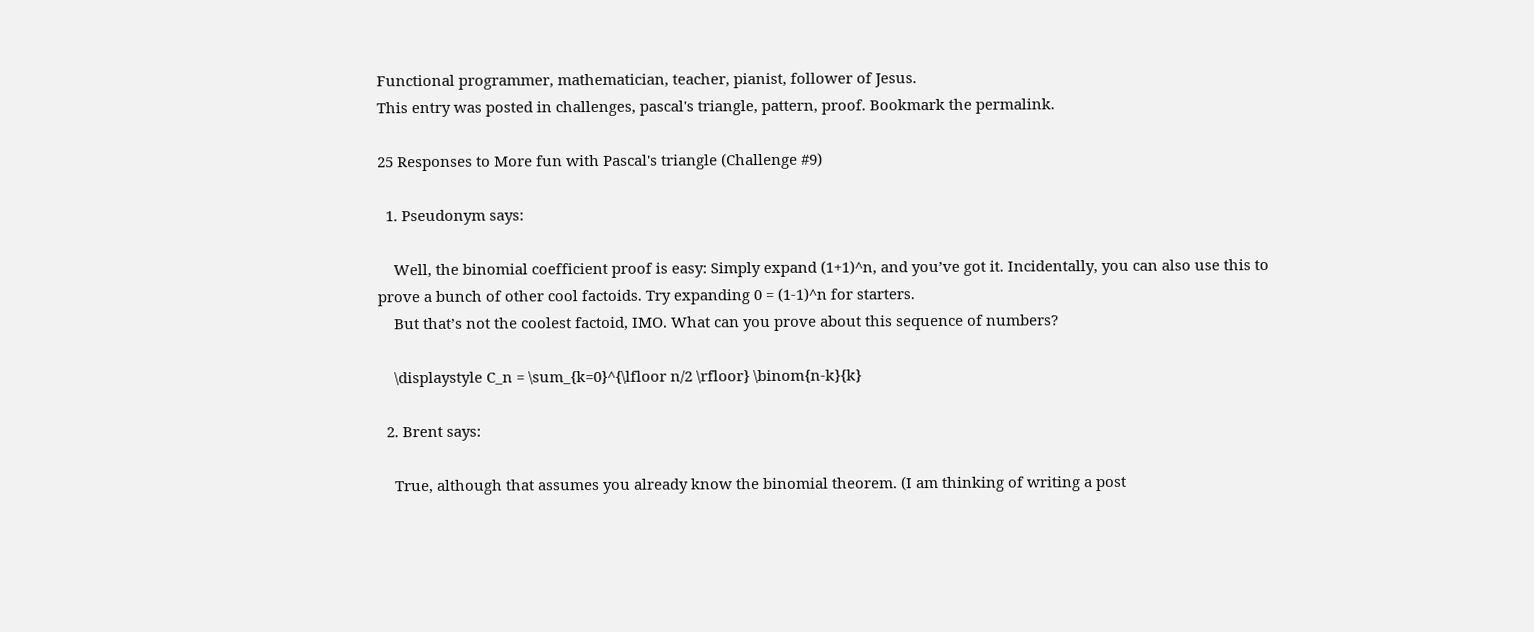Functional programmer, mathematician, teacher, pianist, follower of Jesus.
This entry was posted in challenges, pascal's triangle, pattern, proof. Bookmark the permalink.

25 Responses to More fun with Pascal's triangle (Challenge #9)

  1. Pseudonym says:

    Well, the binomial coefficient proof is easy: Simply expand (1+1)^n, and you’ve got it. Incidentally, you can also use this to prove a bunch of other cool factoids. Try expanding 0 = (1-1)^n for starters.
    But that’s not the coolest factoid, IMO. What can you prove about this sequence of numbers?

    \displaystyle C_n = \sum_{k=0}^{\lfloor n/2 \rfloor} \binom{n-k}{k}

  2. Brent says:

    True, although that assumes you already know the binomial theorem. (I am thinking of writing a post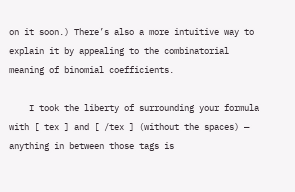on it soon.) There’s also a more intuitive way to explain it by appealing to the combinatorial meaning of binomial coefficients.

    I took the liberty of surrounding your formula with [ tex ] and [ /tex ] (without the spaces) — anything in between those tags is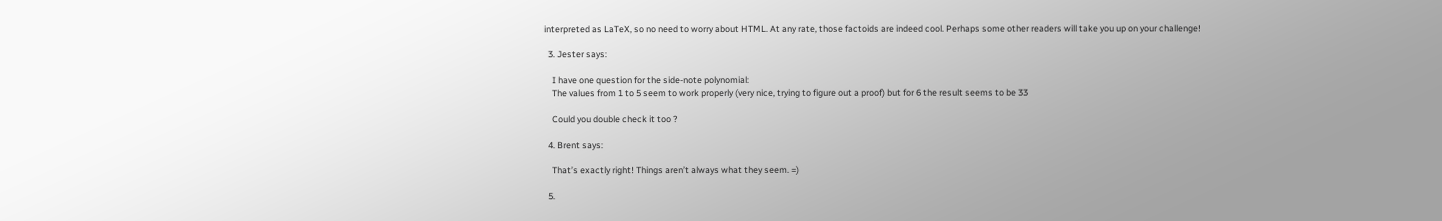interpreted as LaTeX, so no need to worry about HTML. At any rate, those factoids are indeed cool. Perhaps some other readers will take you up on your challenge!

  3. Jester says:

    I have one question for the side-note polynomial:
    The values from 1 to 5 seem to work properly (very nice, trying to figure out a proof) but for 6 the result seems to be 33

    Could you double check it too ?

  4. Brent says:

    That’s exactly right! Things aren’t always what they seem. =)

  5.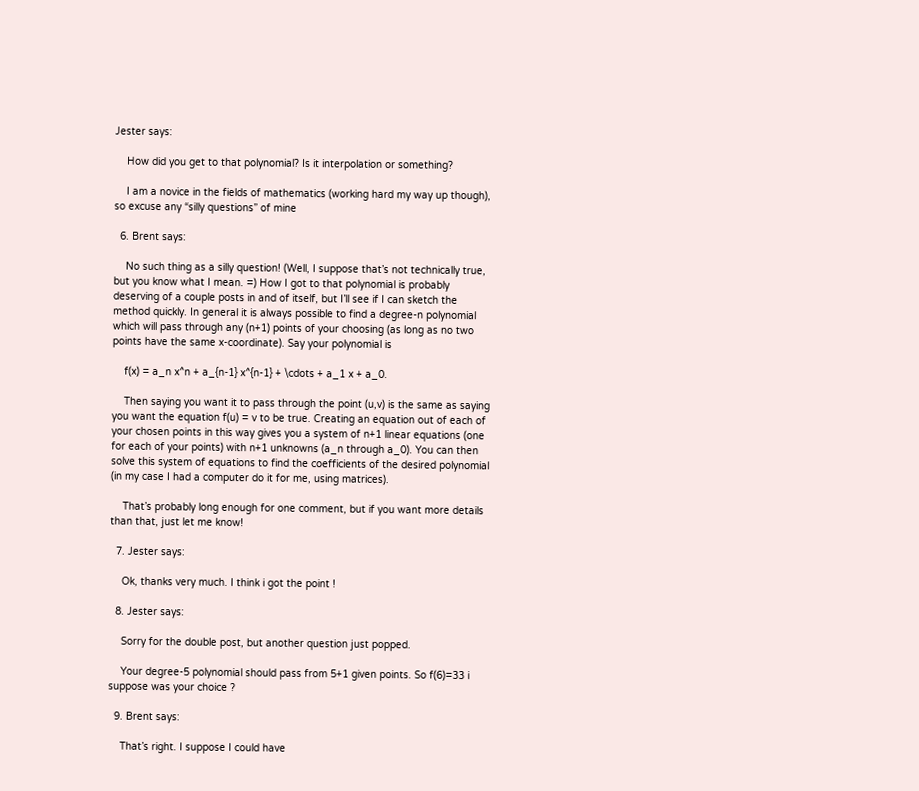Jester says:

    How did you get to that polynomial? Is it interpolation or something?

    I am a novice in the fields of mathematics (working hard my way up though), so excuse any “silly questions” of mine

  6. Brent says:

    No such thing as a silly question! (Well, I suppose that’s not technically true, but you know what I mean. =) How I got to that polynomial is probably deserving of a couple posts in and of itself, but I’ll see if I can sketch the method quickly. In general it is always possible to find a degree-n polynomial which will pass through any (n+1) points of your choosing (as long as no two points have the same x-coordinate). Say your polynomial is

    f(x) = a_n x^n + a_{n-1} x^{n-1} + \cdots + a_1 x + a_0.

    Then saying you want it to pass through the point (u,v) is the same as saying you want the equation f(u) = v to be true. Creating an equation out of each of your chosen points in this way gives you a system of n+1 linear equations (one for each of your points) with n+1 unknowns (a_n through a_0). You can then solve this system of equations to find the coefficients of the desired polynomial (in my case I had a computer do it for me, using matrices).

    That’s probably long enough for one comment, but if you want more details than that, just let me know!

  7. Jester says:

    Ok, thanks very much. I think i got the point !

  8. Jester says:

    Sorry for the double post, but another question just popped.

    Your degree-5 polynomial should pass from 5+1 given points. So f(6)=33 i suppose was your choice ?

  9. Brent says:

    That’s right. I suppose I could have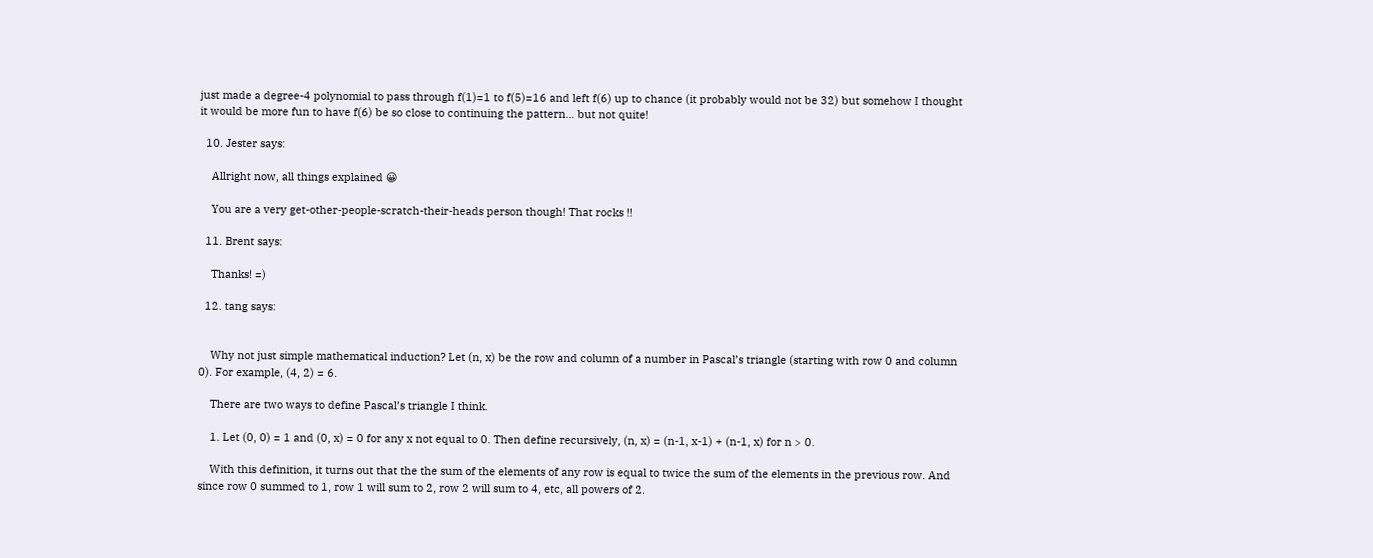just made a degree-4 polynomial to pass through f(1)=1 to f(5)=16 and left f(6) up to chance (it probably would not be 32) but somehow I thought it would be more fun to have f(6) be so close to continuing the pattern… but not quite!

  10. Jester says:

    Allright now, all things explained 😀

    You are a very get-other-people-scratch-their-heads person though! That rocks !!

  11. Brent says:

    Thanks! =)

  12. tang says:


    Why not just simple mathematical induction? Let (n, x) be the row and column of a number in Pascal’s triangle (starting with row 0 and column 0). For example, (4, 2) = 6.

    There are two ways to define Pascal’s triangle I think.

    1. Let (0, 0) = 1 and (0, x) = 0 for any x not equal to 0. Then define recursively, (n, x) = (n-1, x-1) + (n-1, x) for n > 0.

    With this definition, it turns out that the the sum of the elements of any row is equal to twice the sum of the elements in the previous row. And since row 0 summed to 1, row 1 will sum to 2, row 2 will sum to 4, etc, all powers of 2.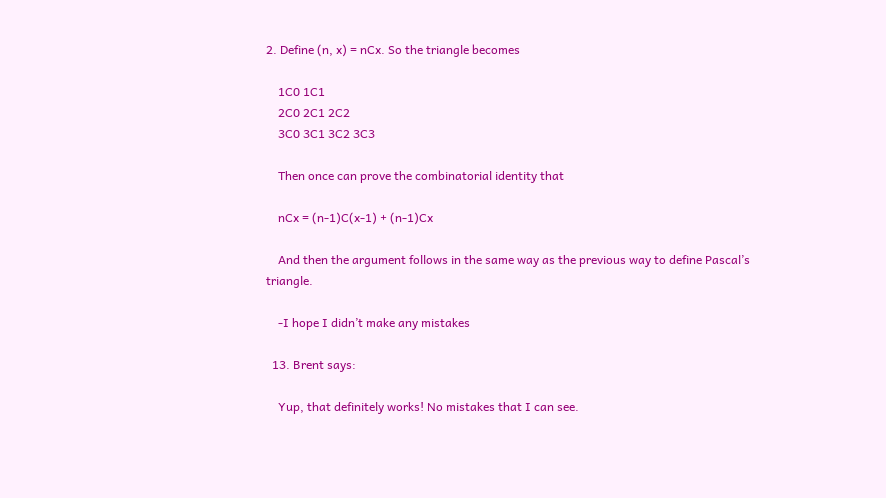2. Define (n, x) = nCx. So the triangle becomes

    1C0 1C1
    2C0 2C1 2C2
    3C0 3C1 3C2 3C3

    Then once can prove the combinatorial identity that

    nCx = (n-1)C(x-1) + (n-1)Cx

    And then the argument follows in the same way as the previous way to define Pascal’s triangle.

    -I hope I didn’t make any mistakes

  13. Brent says:

    Yup, that definitely works! No mistakes that I can see.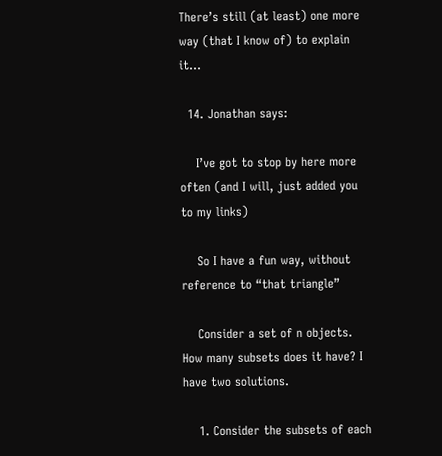There’s still (at least) one more way (that I know of) to explain it…

  14. Jonathan says:

    I’ve got to stop by here more often (and I will, just added you to my links)

    So I have a fun way, without reference to “that triangle”

    Consider a set of n objects. How many subsets does it have? I have two solutions.

    1. Consider the subsets of each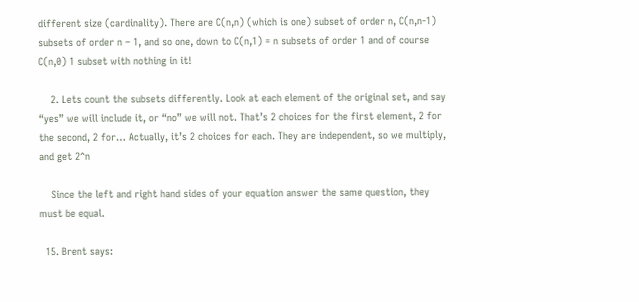different size (cardinality). There are C(n,n) (which is one) subset of order n, C(n,n-1) subsets of order n – 1, and so one, down to C(n,1) = n subsets of order 1 and of course C(n,0) 1 subset with nothing in it!

    2. Lets count the subsets differently. Look at each element of the original set, and say “yes” we will include it, or “no” we will not. That’s 2 choices for the first element, 2 for the second, 2 for… Actually, it’s 2 choices for each. They are independent, so we multiply, and get 2^n

    Since the left and right hand sides of your equation answer the same question, they must be equal.

  15. Brent says: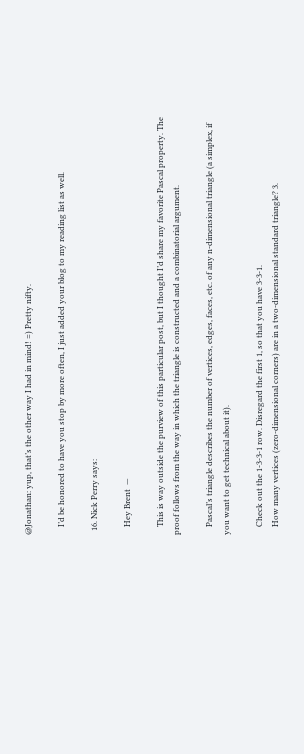@Jonathan: yup, that’s the other way I had in mind! =) Pretty nifty.

    I’d be honored to have you stop by more often, I just added your blog to my reading list as well.

  16. Nick Perry says:

    Hey Brent  —

    This is way outside the purview of this particular post, but I thought I’d share my favorite Pascal property. The proof follows from the way in which the triangle is constructed and a combinatorial argument.

    Pascal’s triangle describes the number of vertices, edges, faces, etc. of any n-dimensional triangle (a simplex, if you want to get technical about it).

    Check out the 1-3-3-1 row. Disregard the first 1, so that you have 3-3-1.
    How many vertices (zero-dimensional corners) are in a two-dimensional standard triangle? 3.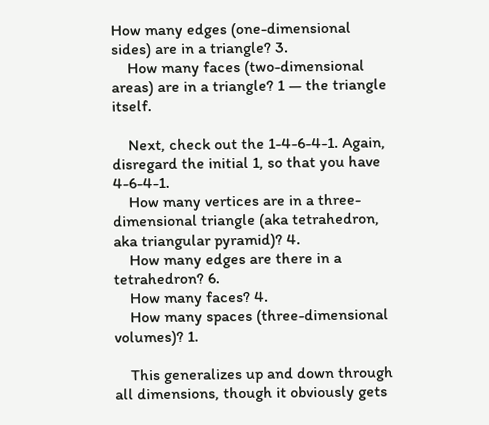How many edges (one-dimensional sides) are in a triangle? 3.
    How many faces (two-dimensional areas) are in a triangle? 1 — the triangle itself.

    Next, check out the 1-4-6-4-1. Again, disregard the initial 1, so that you have 4-6-4-1.
    How many vertices are in a three-dimensional triangle (aka tetrahedron, aka triangular pyramid)? 4.
    How many edges are there in a tetrahedron? 6.
    How many faces? 4.
    How many spaces (three-dimensional volumes)? 1.

    This generalizes up and down through all dimensions, though it obviously gets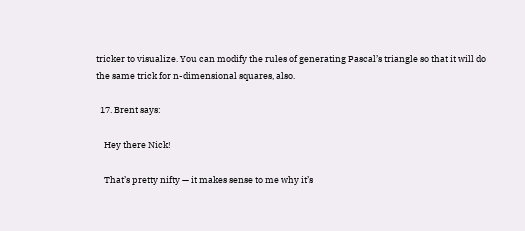tricker to visualize. You can modify the rules of generating Pascal’s triangle so that it will do the same trick for n-dimensional squares, also.

  17. Brent says:

    Hey there Nick!

    That’s pretty nifty — it makes sense to me why it’s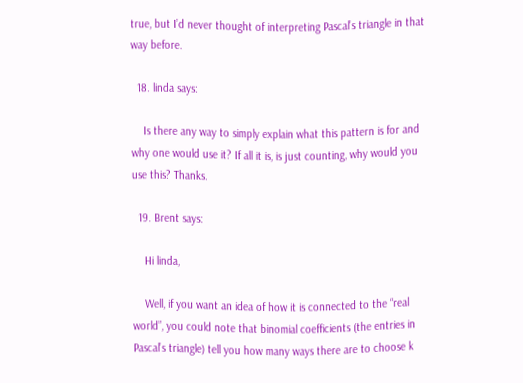true, but I’d never thought of interpreting Pascal’s triangle in that way before.

  18. linda says:

    Is there any way to simply explain what this pattern is for and why one would use it? If all it is, is just counting, why would you use this? Thanks.

  19. Brent says:

    Hi linda,

    Well, if you want an idea of how it is connected to the “real world”, you could note that binomial coefficients (the entries in Pascal’s triangle) tell you how many ways there are to choose k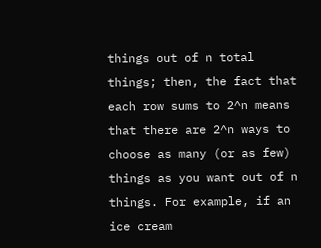things out of n total things; then, the fact that each row sums to 2^n means that there are 2^n ways to choose as many (or as few) things as you want out of n things. For example, if an ice cream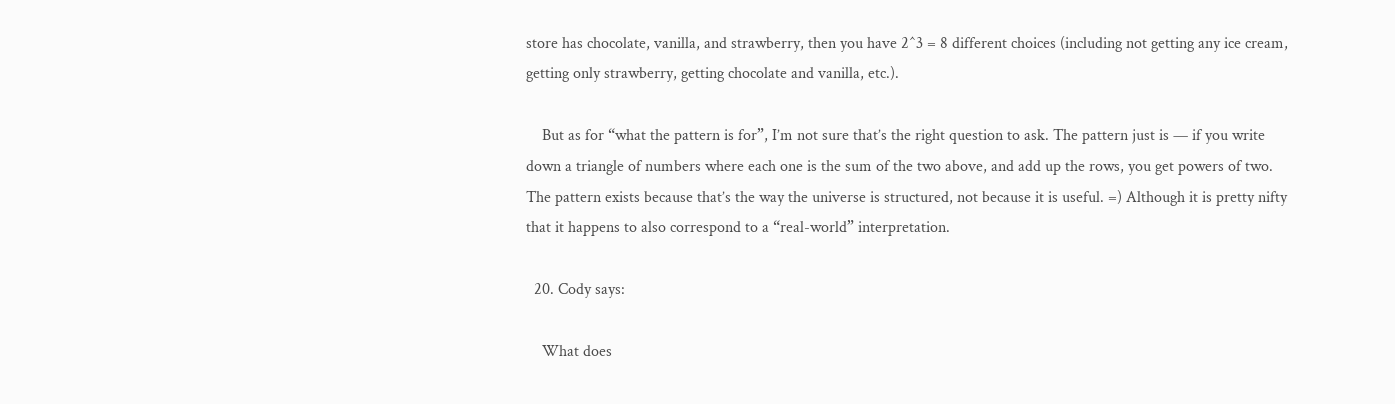store has chocolate, vanilla, and strawberry, then you have 2^3 = 8 different choices (including not getting any ice cream, getting only strawberry, getting chocolate and vanilla, etc.).

    But as for “what the pattern is for”, I’m not sure that’s the right question to ask. The pattern just is — if you write down a triangle of numbers where each one is the sum of the two above, and add up the rows, you get powers of two. The pattern exists because that’s the way the universe is structured, not because it is useful. =) Although it is pretty nifty that it happens to also correspond to a “real-world” interpretation.

  20. Cody says:

    What does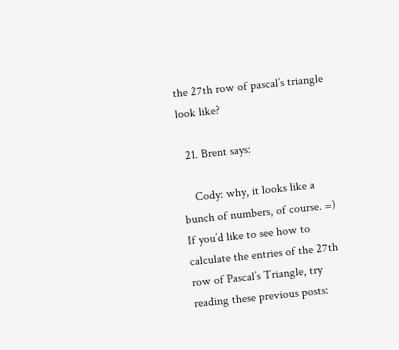the 27th row of pascal’s triangle look like?

  21. Brent says:

    Cody: why, it looks like a bunch of numbers, of course. =) If you’d like to see how to calculate the entries of the 27th row of Pascal’s Triangle, try reading these previous posts: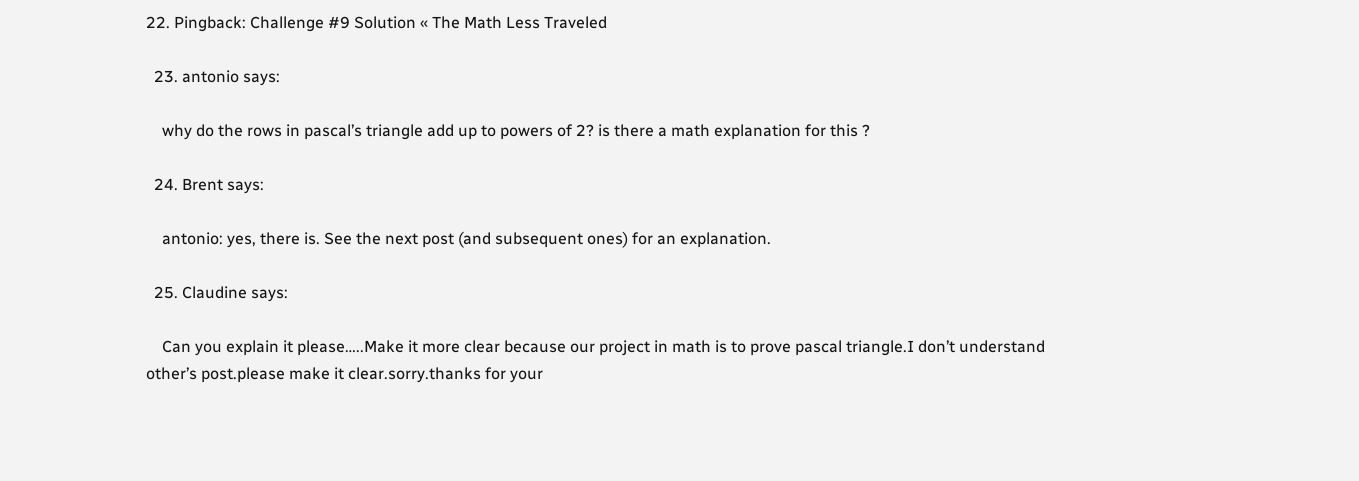22. Pingback: Challenge #9 Solution « The Math Less Traveled

  23. antonio says:

    why do the rows in pascal’s triangle add up to powers of 2? is there a math explanation for this ?

  24. Brent says:

    antonio: yes, there is. See the next post (and subsequent ones) for an explanation.

  25. Claudine says:

    Can you explain it please…..Make it more clear because our project in math is to prove pascal triangle.I don’t understand other’s post.please make it clear.sorry.thanks for your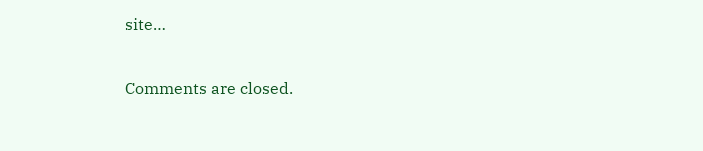site…

Comments are closed.